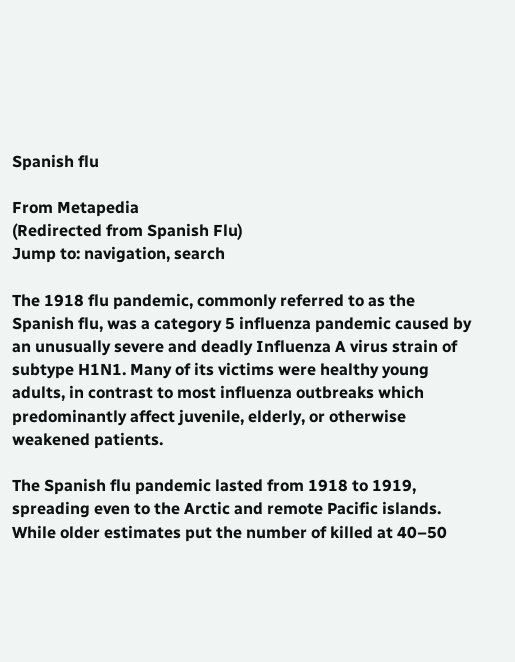Spanish flu

From Metapedia
(Redirected from Spanish Flu)
Jump to: navigation, search

The 1918 flu pandemic, commonly referred to as the Spanish flu, was a category 5 influenza pandemic caused by an unusually severe and deadly Influenza A virus strain of subtype H1N1. Many of its victims were healthy young adults, in contrast to most influenza outbreaks which predominantly affect juvenile, elderly, or otherwise weakened patients.

The Spanish flu pandemic lasted from 1918 to 1919, spreading even to the Arctic and remote Pacific islands. While older estimates put the number of killed at 40–50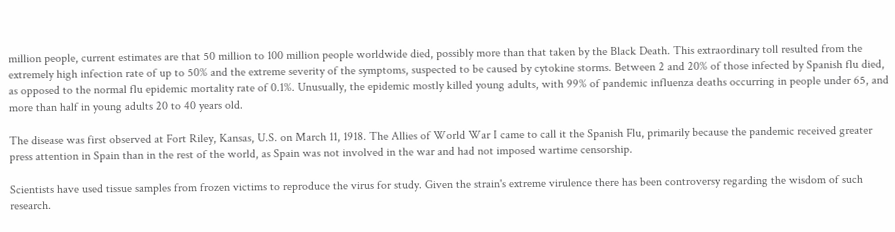million people, current estimates are that 50 million to 100 million people worldwide died, possibly more than that taken by the Black Death. This extraordinary toll resulted from the extremely high infection rate of up to 50% and the extreme severity of the symptoms, suspected to be caused by cytokine storms. Between 2 and 20% of those infected by Spanish flu died, as opposed to the normal flu epidemic mortality rate of 0.1%. Unusually, the epidemic mostly killed young adults, with 99% of pandemic influenza deaths occurring in people under 65, and more than half in young adults 20 to 40 years old.

The disease was first observed at Fort Riley, Kansas, U.S. on March 11, 1918. The Allies of World War I came to call it the Spanish Flu, primarily because the pandemic received greater press attention in Spain than in the rest of the world, as Spain was not involved in the war and had not imposed wartime censorship.

Scientists have used tissue samples from frozen victims to reproduce the virus for study. Given the strain's extreme virulence there has been controversy regarding the wisdom of such research.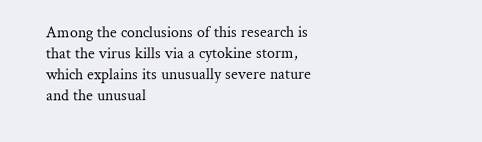Among the conclusions of this research is that the virus kills via a cytokine storm, which explains its unusually severe nature and the unusual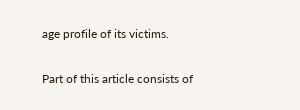age profile of its victims.

Part of this article consists of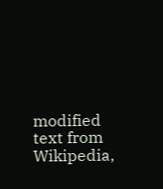modified text from Wikipedia,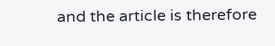and the article is therefore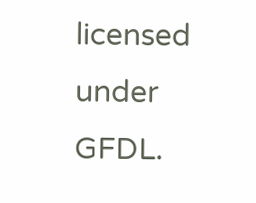licensed under GFDL.